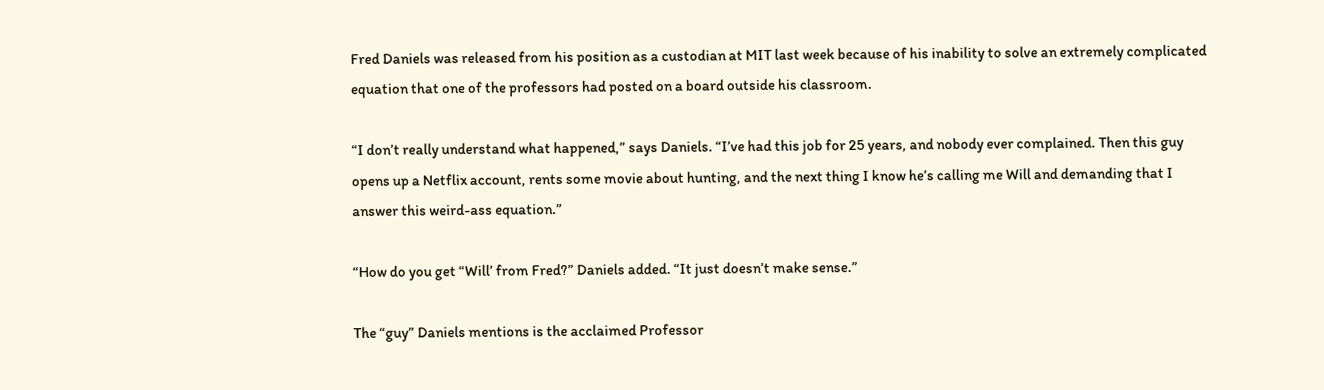Fred Daniels was released from his position as a custodian at MIT last week because of his inability to solve an extremely complicated equation that one of the professors had posted on a board outside his classroom.

“I don’t really understand what happened,” says Daniels. “I’ve had this job for 25 years, and nobody ever complained. Then this guy opens up a Netflix account, rents some movie about hunting, and the next thing I know he’s calling me Will and demanding that I answer this weird-ass equation.”

“How do you get “Will’ from Fred?” Daniels added. “It just doesn’t make sense.”

The “guy” Daniels mentions is the acclaimed Professor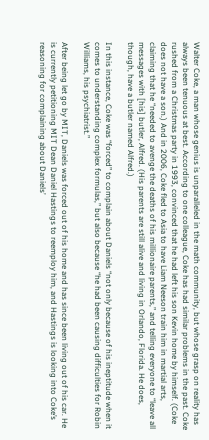Walter Coke, a man whose genius is unparalleled in the math community, but whose grasp on reality has always been tenuous at best. According to one colleague, Coke has had similar problems in the past. Coke rushed from a Christmas party in 1993, convinced that he had left his son Kevin home by himself. (Coke does not have a son.) And in 2006, Coke fled to Asia to have Liam Neeson train him in martial arts, claiming that he “needed to avenge the deaths of his millionaire parents,” and telling everyone to “leave all messages with [his] butler, Alfred. (His parents are still alive and living in Orlando, Florida. He does, though, have a butler named Alfred.)

In this instance, Coke was “forced” to complain about Daniels “not only because of his ineptitude when it comes to understanding complex formulas,” but also because “he had been causing difficulties for Robin Williams, his psychiatrist.”

After being let go by MIT, Daniels was forced out of his home and has since been living out of his car. He is currently petitioning MIT Dean Daniel Hastings to reemploy him, and Hastings is looking into Coke’s reasoning for complaining about Daniels’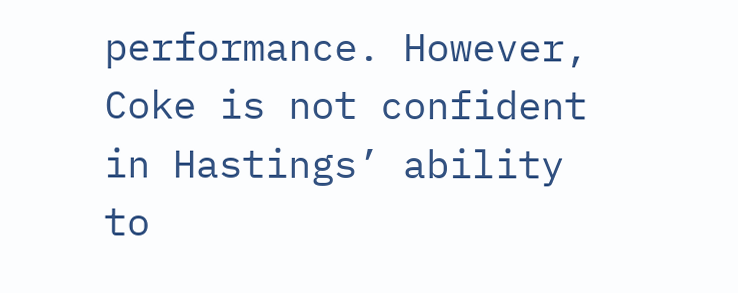performance. However, Coke is not confident in Hastings’ ability to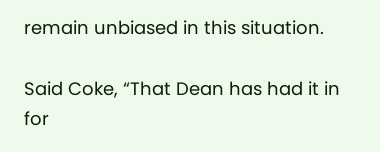remain unbiased in this situation.

Said Coke, “That Dean has had it in for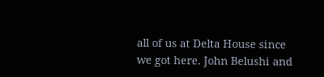all of us at Delta House since we got here. John Belushi and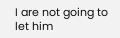I are not going to let him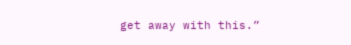get away with this.”